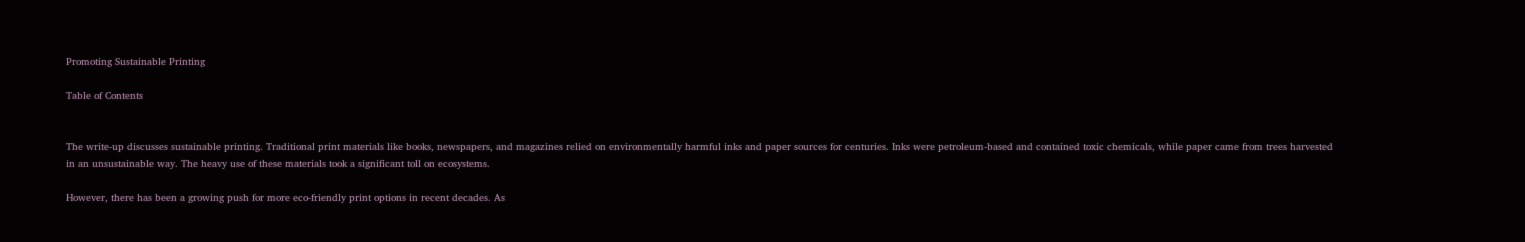Promoting Sustainable Printing

Table of Contents


The write-up discusses sustainable printing. Traditional print materials like books, newspapers, and magazines relied on environmentally harmful inks and paper sources for centuries. Inks were petroleum-based and contained toxic chemicals, while paper came from trees harvested in an unsustainable way. The heavy use of these materials took a significant toll on ecosystems.

However, there has been a growing push for more eco-friendly print options in recent decades. As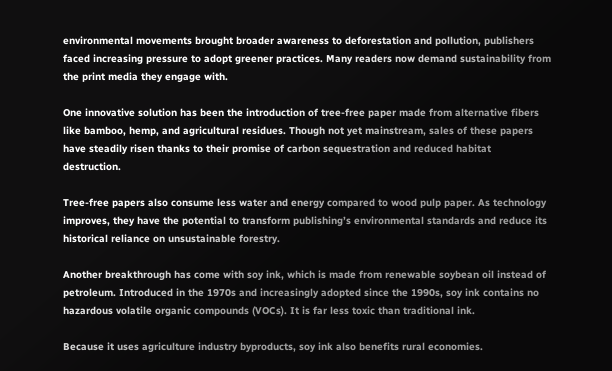environmental movements brought broader awareness to deforestation and pollution, publishers faced increasing pressure to adopt greener practices. Many readers now demand sustainability from the print media they engage with.

One innovative solution has been the introduction of tree-free paper made from alternative fibers like bamboo, hemp, and agricultural residues. Though not yet mainstream, sales of these papers have steadily risen thanks to their promise of carbon sequestration and reduced habitat destruction.

Tree-free papers also consume less water and energy compared to wood pulp paper. As technology improves, they have the potential to transform publishing’s environmental standards and reduce its historical reliance on unsustainable forestry.

Another breakthrough has come with soy ink, which is made from renewable soybean oil instead of petroleum. Introduced in the 1970s and increasingly adopted since the 1990s, soy ink contains no hazardous volatile organic compounds (VOCs). It is far less toxic than traditional ink.

Because it uses agriculture industry byproducts, soy ink also benefits rural economies.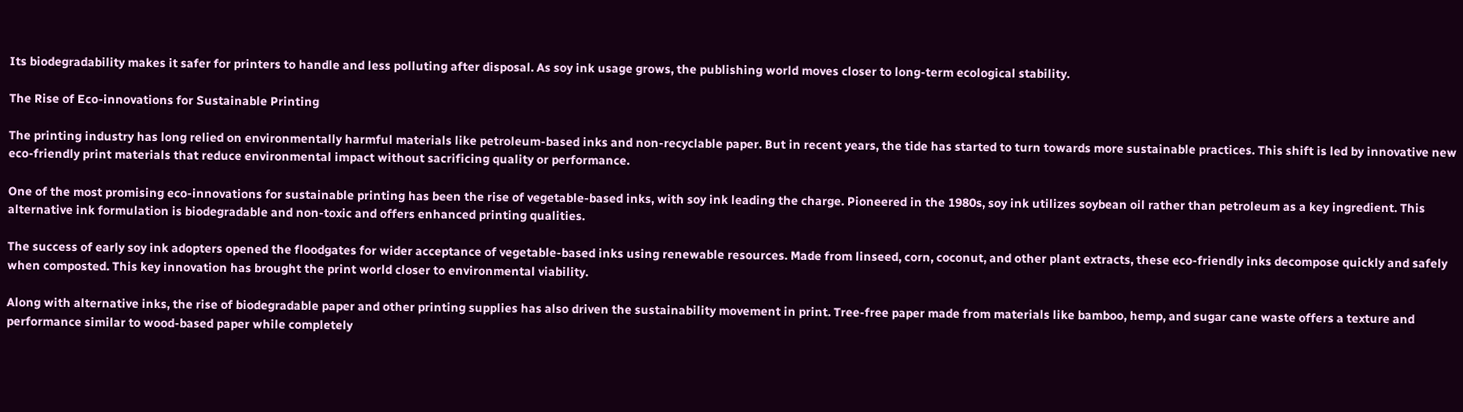Its biodegradability makes it safer for printers to handle and less polluting after disposal. As soy ink usage grows, the publishing world moves closer to long-term ecological stability.

The Rise of Eco-innovations for Sustainable Printing

The printing industry has long relied on environmentally harmful materials like petroleum-based inks and non-recyclable paper. But in recent years, the tide has started to turn towards more sustainable practices. This shift is led by innovative new eco-friendly print materials that reduce environmental impact without sacrificing quality or performance.

One of the most promising eco-innovations for sustainable printing has been the rise of vegetable-based inks, with soy ink leading the charge. Pioneered in the 1980s, soy ink utilizes soybean oil rather than petroleum as a key ingredient. This alternative ink formulation is biodegradable and non-toxic and offers enhanced printing qualities.

The success of early soy ink adopters opened the floodgates for wider acceptance of vegetable-based inks using renewable resources. Made from linseed, corn, coconut, and other plant extracts, these eco-friendly inks decompose quickly and safely when composted. This key innovation has brought the print world closer to environmental viability.

Along with alternative inks, the rise of biodegradable paper and other printing supplies has also driven the sustainability movement in print. Tree-free paper made from materials like bamboo, hemp, and sugar cane waste offers a texture and performance similar to wood-based paper while completely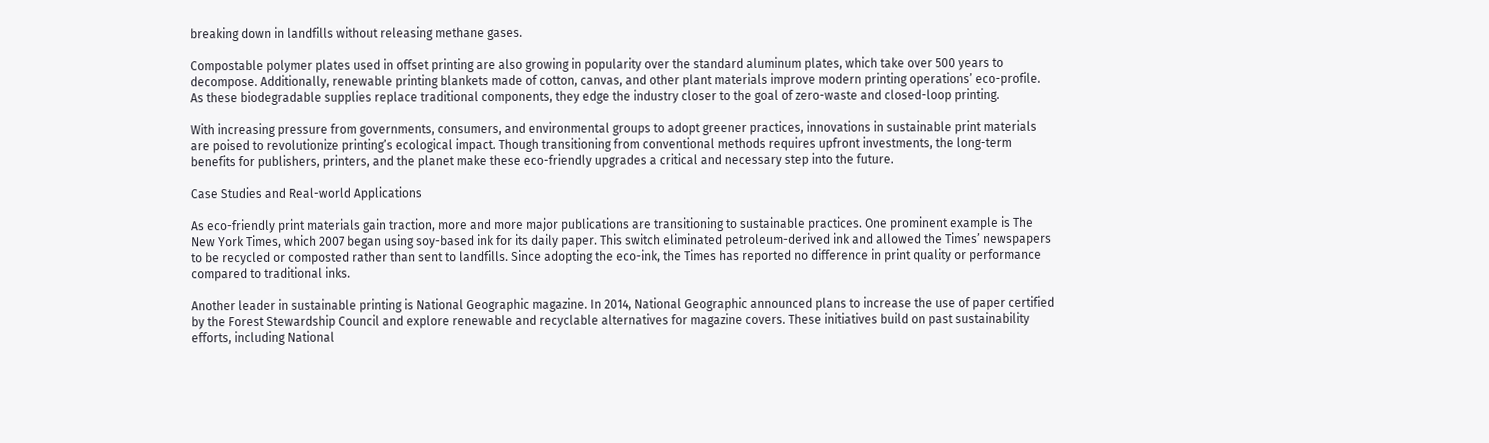breaking down in landfills without releasing methane gases.

Compostable polymer plates used in offset printing are also growing in popularity over the standard aluminum plates, which take over 500 years to decompose. Additionally, renewable printing blankets made of cotton, canvas, and other plant materials improve modern printing operations’ eco-profile. As these biodegradable supplies replace traditional components, they edge the industry closer to the goal of zero-waste and closed-loop printing.

With increasing pressure from governments, consumers, and environmental groups to adopt greener practices, innovations in sustainable print materials are poised to revolutionize printing’s ecological impact. Though transitioning from conventional methods requires upfront investments, the long-term benefits for publishers, printers, and the planet make these eco-friendly upgrades a critical and necessary step into the future.

Case Studies and Real-world Applications

As eco-friendly print materials gain traction, more and more major publications are transitioning to sustainable practices. One prominent example is The New York Times, which 2007 began using soy-based ink for its daily paper. This switch eliminated petroleum-derived ink and allowed the Times’ newspapers to be recycled or composted rather than sent to landfills. Since adopting the eco-ink, the Times has reported no difference in print quality or performance compared to traditional inks.

Another leader in sustainable printing is National Geographic magazine. In 2014, National Geographic announced plans to increase the use of paper certified by the Forest Stewardship Council and explore renewable and recyclable alternatives for magazine covers. These initiatives build on past sustainability efforts, including National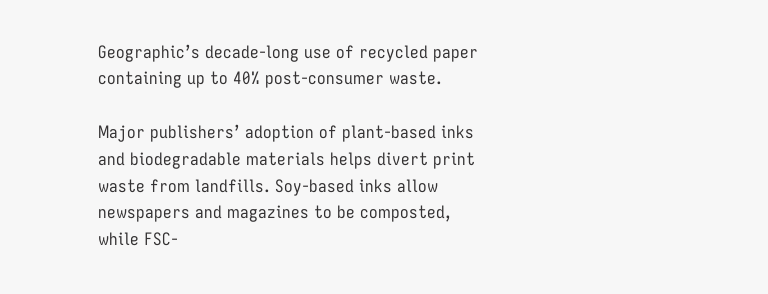Geographic’s decade-long use of recycled paper containing up to 40% post-consumer waste.

Major publishers’ adoption of plant-based inks and biodegradable materials helps divert print waste from landfills. Soy-based inks allow newspapers and magazines to be composted, while FSC-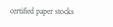certified paper stocks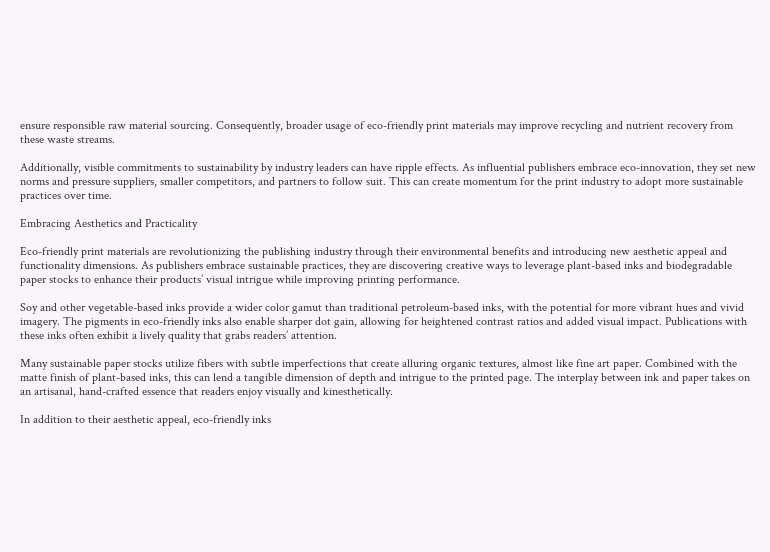ensure responsible raw material sourcing. Consequently, broader usage of eco-friendly print materials may improve recycling and nutrient recovery from these waste streams.

Additionally, visible commitments to sustainability by industry leaders can have ripple effects. As influential publishers embrace eco-innovation, they set new norms and pressure suppliers, smaller competitors, and partners to follow suit. This can create momentum for the print industry to adopt more sustainable practices over time.

Embracing Aesthetics and Practicality

Eco-friendly print materials are revolutionizing the publishing industry through their environmental benefits and introducing new aesthetic appeal and functionality dimensions. As publishers embrace sustainable practices, they are discovering creative ways to leverage plant-based inks and biodegradable paper stocks to enhance their products’ visual intrigue while improving printing performance.

Soy and other vegetable-based inks provide a wider color gamut than traditional petroleum-based inks, with the potential for more vibrant hues and vivid imagery. The pigments in eco-friendly inks also enable sharper dot gain, allowing for heightened contrast ratios and added visual impact. Publications with these inks often exhibit a lively quality that grabs readers’ attention.

Many sustainable paper stocks utilize fibers with subtle imperfections that create alluring organic textures, almost like fine art paper. Combined with the matte finish of plant-based inks, this can lend a tangible dimension of depth and intrigue to the printed page. The interplay between ink and paper takes on an artisanal, hand-crafted essence that readers enjoy visually and kinesthetically.

In addition to their aesthetic appeal, eco-friendly inks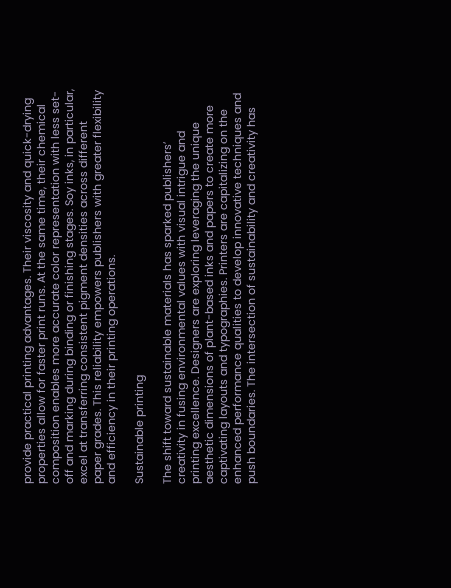provide practical printing advantages. Their viscosity and quick-drying properties allow for faster print runs. At the same time, their chemical composition enables more accurate color representation with less set-off and marking during binding or finishing stages. Soy inks, in particular, excel at transferring consistent pigment densities across different paper grades. This reliability empowers publishers with greater flexibility and efficiency in their printing operations.

Sustainable printing

The shift toward sustainable materials has sparked publishers’ creativity in fusing environmental values with visual intrigue and printing excellence. Designers are exploring leveraging the unique aesthetic dimensions of plant-based inks and papers to create more captivating layouts and typographies. Printers are capitalizing on the enhanced performance qualities to develop innovative techniques and push boundaries. The intersection of sustainability and creativity has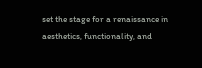set the stage for a renaissance in aesthetics, functionality, and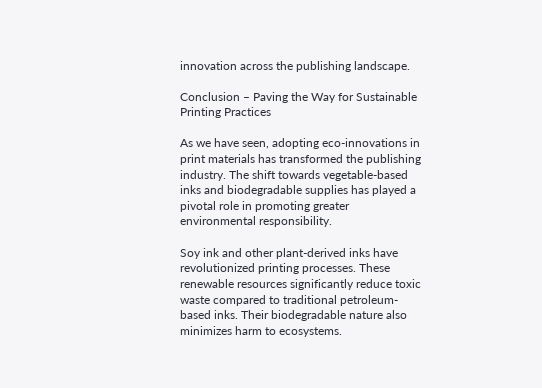innovation across the publishing landscape.

Conclusion – Paving the Way for Sustainable Printing Practices

As we have seen, adopting eco-innovations in print materials has transformed the publishing industry. The shift towards vegetable-based inks and biodegradable supplies has played a pivotal role in promoting greater environmental responsibility.

Soy ink and other plant-derived inks have revolutionized printing processes. These renewable resources significantly reduce toxic waste compared to traditional petroleum-based inks. Their biodegradable nature also minimizes harm to ecosystems.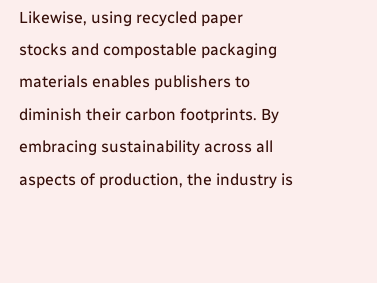Likewise, using recycled paper stocks and compostable packaging materials enables publishers to diminish their carbon footprints. By embracing sustainability across all aspects of production, the industry is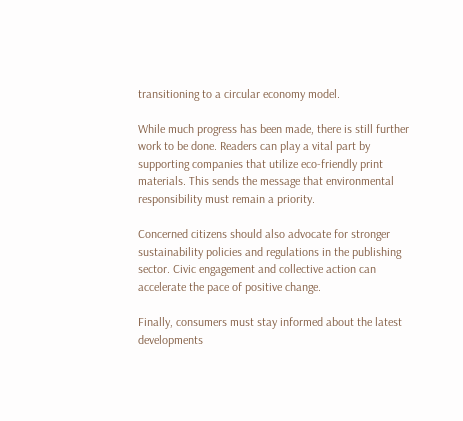transitioning to a circular economy model.

While much progress has been made, there is still further work to be done. Readers can play a vital part by supporting companies that utilize eco-friendly print materials. This sends the message that environmental responsibility must remain a priority.

Concerned citizens should also advocate for stronger sustainability policies and regulations in the publishing sector. Civic engagement and collective action can accelerate the pace of positive change.

Finally, consumers must stay informed about the latest developments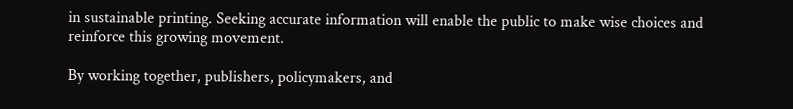in sustainable printing. Seeking accurate information will enable the public to make wise choices and reinforce this growing movement.

By working together, publishers, policymakers, and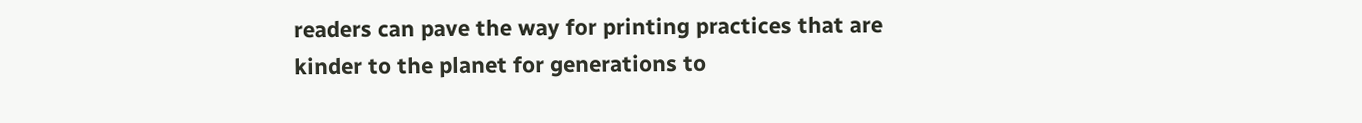readers can pave the way for printing practices that are kinder to the planet for generations to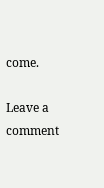come.

Leave a comment